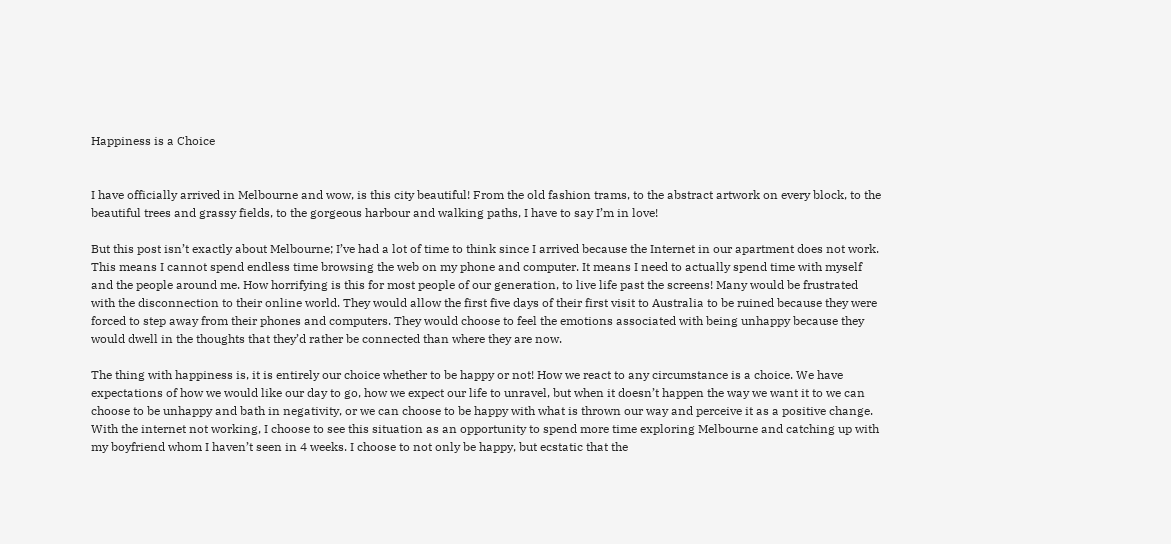Happiness is a Choice


I have officially arrived in Melbourne and wow, is this city beautiful! From the old fashion trams, to the abstract artwork on every block, to the beautiful trees and grassy fields, to the gorgeous harbour and walking paths, I have to say I’m in love!

But this post isn’t exactly about Melbourne; I’ve had a lot of time to think since I arrived because the Internet in our apartment does not work. This means I cannot spend endless time browsing the web on my phone and computer. It means I need to actually spend time with myself and the people around me. How horrifying is this for most people of our generation, to live life past the screens! Many would be frustrated with the disconnection to their online world. They would allow the first five days of their first visit to Australia to be ruined because they were forced to step away from their phones and computers. They would choose to feel the emotions associated with being unhappy because they would dwell in the thoughts that they’d rather be connected than where they are now.

The thing with happiness is, it is entirely our choice whether to be happy or not! How we react to any circumstance is a choice. We have expectations of how we would like our day to go, how we expect our life to unravel, but when it doesn’t happen the way we want it to we can choose to be unhappy and bath in negativity, or we can choose to be happy with what is thrown our way and perceive it as a positive change. With the internet not working, I choose to see this situation as an opportunity to spend more time exploring Melbourne and catching up with my boyfriend whom I haven’t seen in 4 weeks. I choose to not only be happy, but ecstatic that the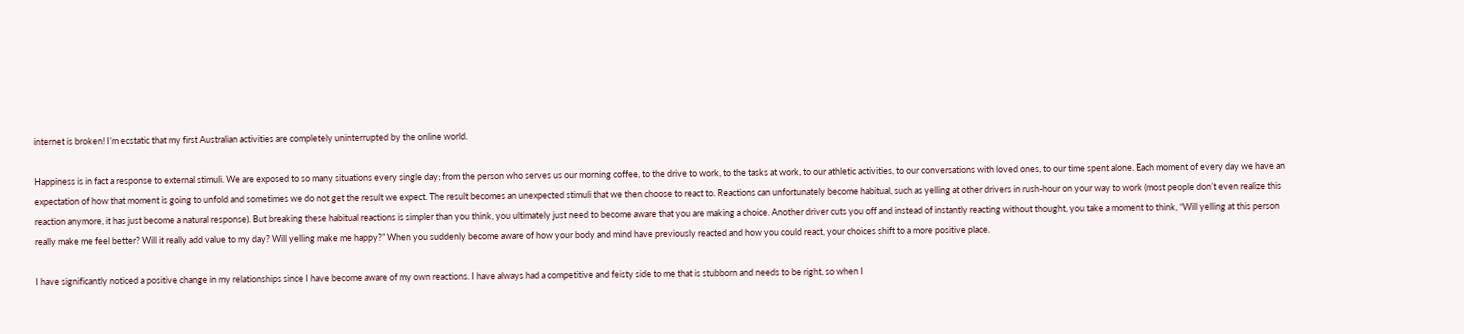internet is broken! I’m ecstatic that my first Australian activities are completely uninterrupted by the online world.

Happiness is in fact a response to external stimuli. We are exposed to so many situations every single day; from the person who serves us our morning coffee, to the drive to work, to the tasks at work, to our athletic activities, to our conversations with loved ones, to our time spent alone. Each moment of every day we have an expectation of how that moment is going to unfold and sometimes we do not get the result we expect. The result becomes an unexpected stimuli that we then choose to react to. Reactions can unfortunately become habitual, such as yelling at other drivers in rush-hour on your way to work (most people don’t even realize this reaction anymore, it has just become a natural response). But breaking these habitual reactions is simpler than you think, you ultimately just need to become aware that you are making a choice. Another driver cuts you off and instead of instantly reacting without thought, you take a moment to think, “Will yelling at this person really make me feel better? Will it really add value to my day? Will yelling make me happy?” When you suddenly become aware of how your body and mind have previously reacted and how you could react, your choices shift to a more positive place.

I have significantly noticed a positive change in my relationships since I have become aware of my own reactions. I have always had a competitive and feisty side to me that is stubborn and needs to be right, so when I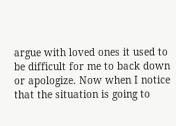argue with loved ones it used to be difficult for me to back down or apologize. Now when I notice that the situation is going to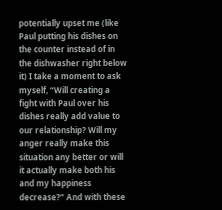potentially upset me (like Paul putting his dishes on the counter instead of in the dishwasher right below it) I take a moment to ask myself, “Will creating a fight with Paul over his dishes really add value to our relationship? Will my anger really make this situation any better or will it actually make both his and my happiness decrease?” And with these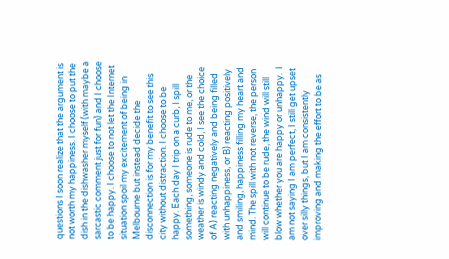questions I soon realize that the argument is not worth my happiness. I choose to put the dish in the dishwasher myself (with maybe a sarcastic comment just for fun) and I choose to be happy. I choose to not let the Internet situation spoil my excitement of being in Melbourne but instead decide the disconnection is for my benefit to see this city without distraction. I choose to be happy. Each day I trip on a curb, I spill something, someone is rude to me, or the weather is windy and cold, I see the choice of A) reacting negatively and being filled with unhappiness, or B) reacting positively and smiling, happiness filling my heart and mind. The spill with not reverse, the person will continue to be rude, the wind will still blow whether you are happy or unhappy.  I am not saying I am perfect, I still get upset over silly things, but I am consistently improving and making the effort to be as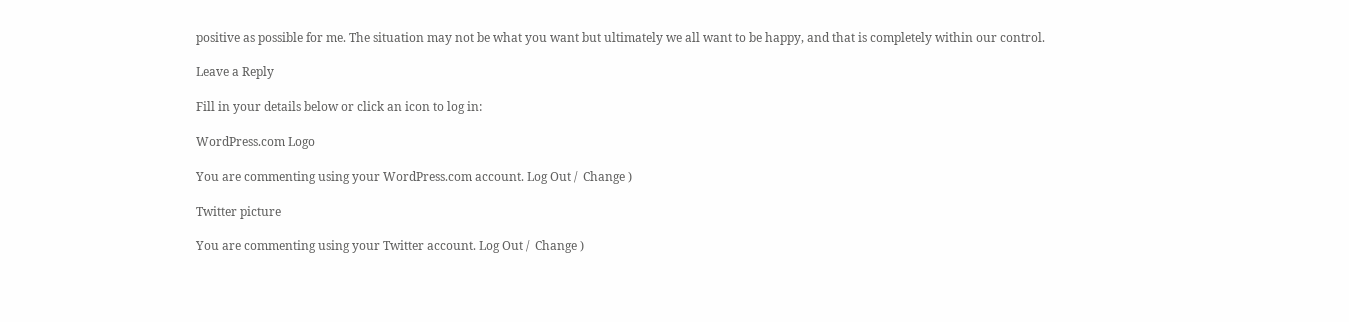positive as possible for me. The situation may not be what you want but ultimately we all want to be happy, and that is completely within our control.

Leave a Reply

Fill in your details below or click an icon to log in:

WordPress.com Logo

You are commenting using your WordPress.com account. Log Out /  Change )

Twitter picture

You are commenting using your Twitter account. Log Out /  Change )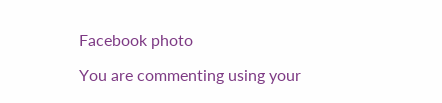Facebook photo

You are commenting using your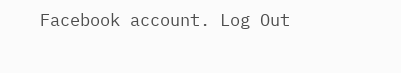Facebook account. Log Out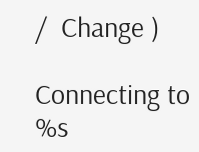/  Change )

Connecting to %s